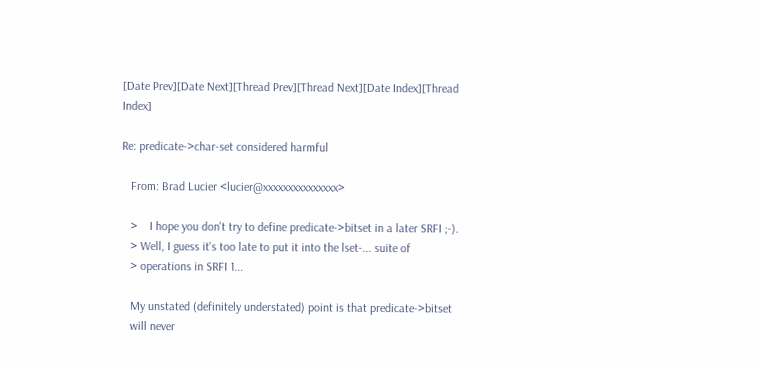[Date Prev][Date Next][Thread Prev][Thread Next][Date Index][Thread Index]

Re: predicate->char-set considered harmful

   From: Brad Lucier <lucier@xxxxxxxxxxxxxxx>

   >    I hope you don't try to define predicate->bitset in a later SRFI ;-).
   > Well, I guess it's too late to put it into the lset-... suite of
   > operations in SRFI 1...

   My unstated (definitely understated) point is that predicate->bitset
   will never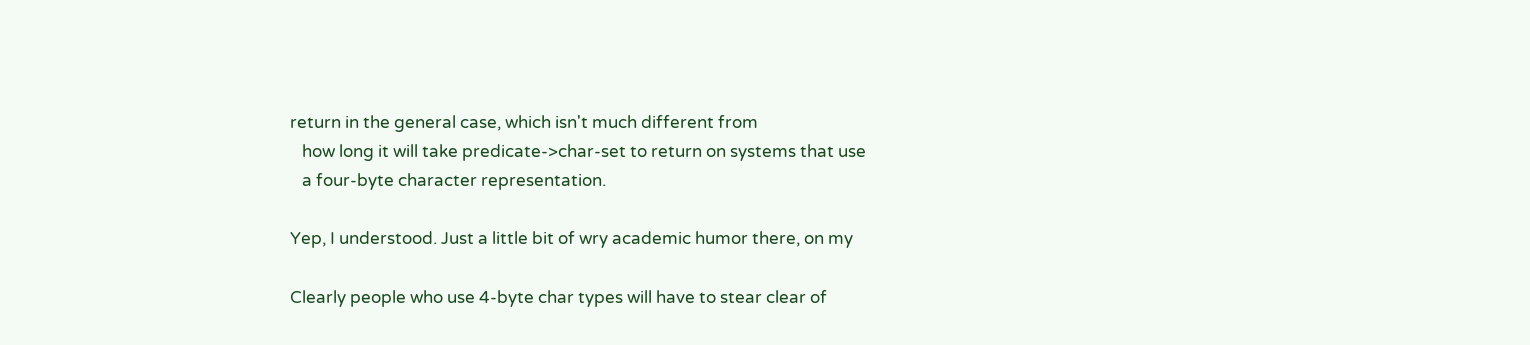return in the general case, which isn't much different from
   how long it will take predicate->char-set to return on systems that use
   a four-byte character representation.

Yep, I understood. Just a little bit of wry academic humor there, on my

Clearly people who use 4-byte char types will have to stear clear of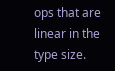ops that are linear in the type size.